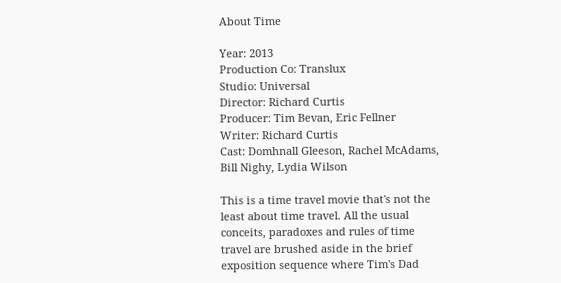About Time

Year: 2013
Production Co: Translux
Studio: Universal
Director: Richard Curtis
Producer: Tim Bevan, Eric Fellner
Writer: Richard Curtis
Cast: Domhnall Gleeson, Rachel McAdams, Bill Nighy, Lydia Wilson

This is a time travel movie that's not the least about time travel. All the usual conceits, paradoxes and rules of time travel are brushed aside in the brief exposition sequence where Tim's Dad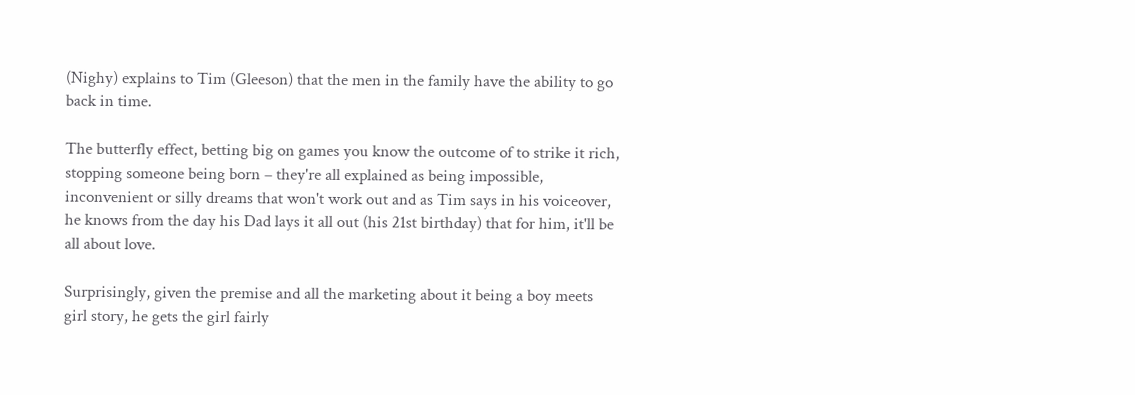(Nighy) explains to Tim (Gleeson) that the men in the family have the ability to go back in time.

The butterfly effect, betting big on games you know the outcome of to strike it rich, stopping someone being born – they're all explained as being impossible, inconvenient or silly dreams that won't work out and as Tim says in his voiceover, he knows from the day his Dad lays it all out (his 21st birthday) that for him, it'll be all about love.

Surprisingly, given the premise and all the marketing about it being a boy meets girl story, he gets the girl fairly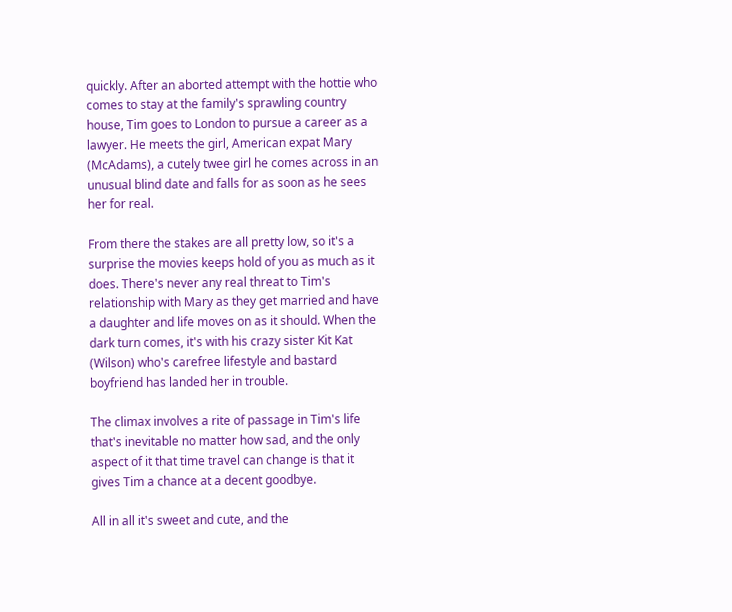quickly. After an aborted attempt with the hottie who comes to stay at the family's sprawling country house, Tim goes to London to pursue a career as a lawyer. He meets the girl, American expat Mary (McAdams), a cutely twee girl he comes across in an unusual blind date and falls for as soon as he sees her for real.

From there the stakes are all pretty low, so it's a surprise the movies keeps hold of you as much as it does. There's never any real threat to Tim's relationship with Mary as they get married and have a daughter and life moves on as it should. When the dark turn comes, it's with his crazy sister Kit Kat (Wilson) who's carefree lifestyle and bastard boyfriend has landed her in trouble.

The climax involves a rite of passage in Tim's life that's inevitable no matter how sad, and the only aspect of it that time travel can change is that it gives Tim a chance at a decent goodbye.

All in all it's sweet and cute, and the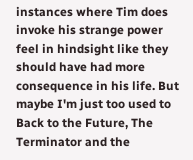instances where Tim does invoke his strange power feel in hindsight like they should have had more consequence in his life. But maybe I'm just too used to Back to the Future, The Terminator and the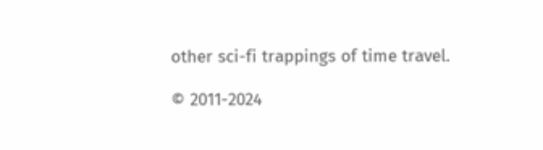other sci-fi trappings of time travel.

© 2011-2024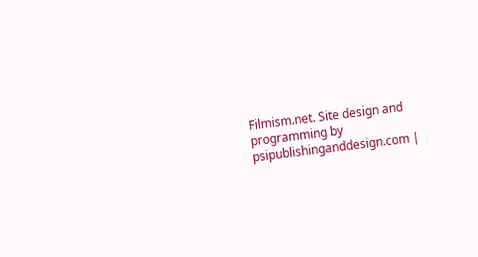Filmism.net. Site design and programming by psipublishinganddesign.com |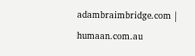adambraimbridge.com | humaan.com.au